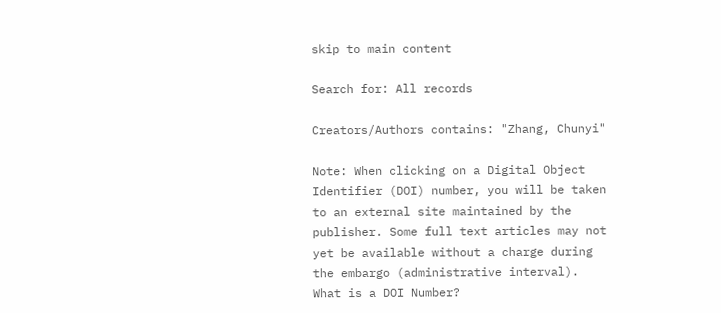skip to main content

Search for: All records

Creators/Authors contains: "Zhang, Chunyi"

Note: When clicking on a Digital Object Identifier (DOI) number, you will be taken to an external site maintained by the publisher. Some full text articles may not yet be available without a charge during the embargo (administrative interval).
What is a DOI Number?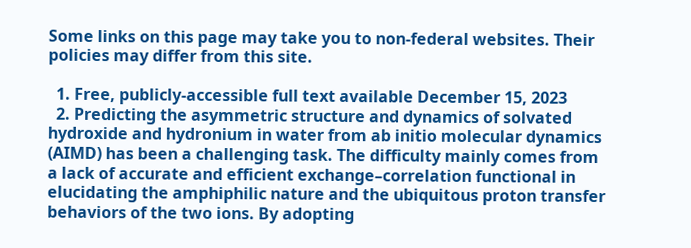Some links on this page may take you to non-federal websites. Their policies may differ from this site.

  1. Free, publicly-accessible full text available December 15, 2023
  2. Predicting the asymmetric structure and dynamics of solvated hydroxide and hydronium in water from ab initio molecular dynamics (AIMD) has been a challenging task. The difficulty mainly comes from a lack of accurate and efficient exchange–correlation functional in elucidating the amphiphilic nature and the ubiquitous proton transfer behaviors of the two ions. By adopting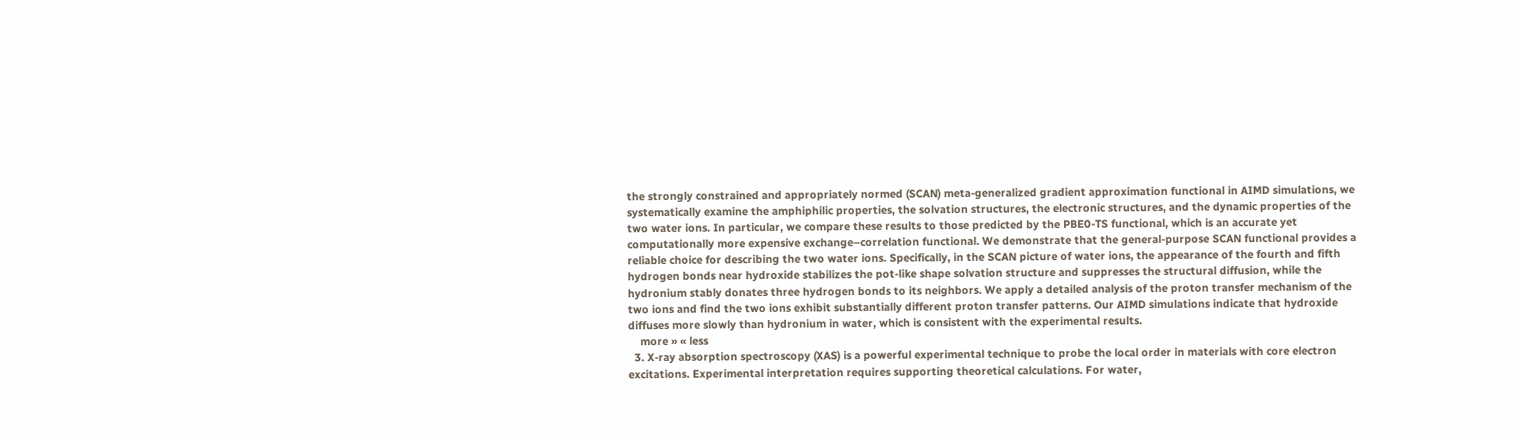the strongly constrained and appropriately normed (SCAN) meta-generalized gradient approximation functional in AIMD simulations, we systematically examine the amphiphilic properties, the solvation structures, the electronic structures, and the dynamic properties of the two water ions. In particular, we compare these results to those predicted by the PBE0-TS functional, which is an accurate yet computationally more expensive exchange–correlation functional. We demonstrate that the general-purpose SCAN functional provides a reliable choice for describing the two water ions. Specifically, in the SCAN picture of water ions, the appearance of the fourth and fifth hydrogen bonds near hydroxide stabilizes the pot-like shape solvation structure and suppresses the structural diffusion, while the hydronium stably donates three hydrogen bonds to its neighbors. We apply a detailed analysis of the proton transfer mechanism of the two ions and find the two ions exhibit substantially different proton transfer patterns. Our AIMD simulations indicate that hydroxide diffuses more slowly than hydronium in water, which is consistent with the experimental results.
    more » « less
  3. X-ray absorption spectroscopy (XAS) is a powerful experimental technique to probe the local order in materials with core electron excitations. Experimental interpretation requires supporting theoretical calculations. For water,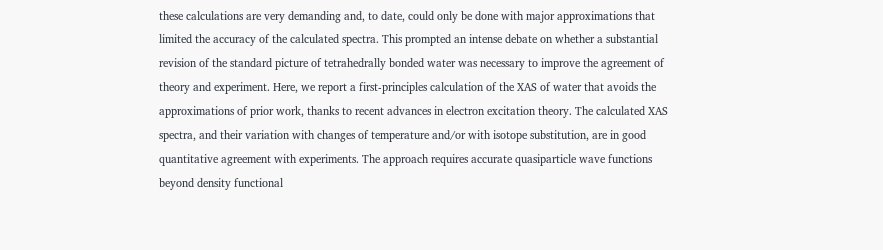these calculations are very demanding and, to date, could only be done with major approximations that limited the accuracy of the calculated spectra. This prompted an intense debate on whether a substantial revision of the standard picture of tetrahedrally bonded water was necessary to improve the agreement of theory and experiment. Here, we report a first-principles calculation of the XAS of water that avoids the approximations of prior work, thanks to recent advances in electron excitation theory. The calculated XAS spectra, and their variation with changes of temperature and/or with isotope substitution, are in good quantitative agreement with experiments. The approach requires accurate quasiparticle wave functions beyond density functional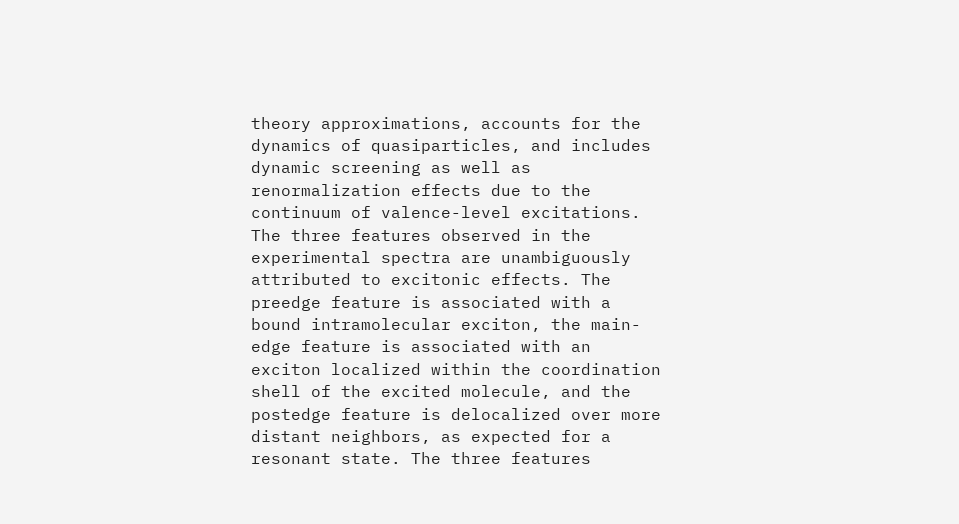theory approximations, accounts for the dynamics of quasiparticles, and includes dynamic screening as well as renormalization effects due to the continuum of valence-level excitations. The three features observed in the experimental spectra are unambiguously attributed to excitonic effects. The preedge feature is associated with a bound intramolecular exciton, the main-edge feature is associated with an exciton localized within the coordination shell of the excited molecule, and the postedge feature is delocalized over more distant neighbors, as expected for a resonant state. The three features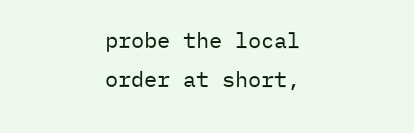probe the local order at short,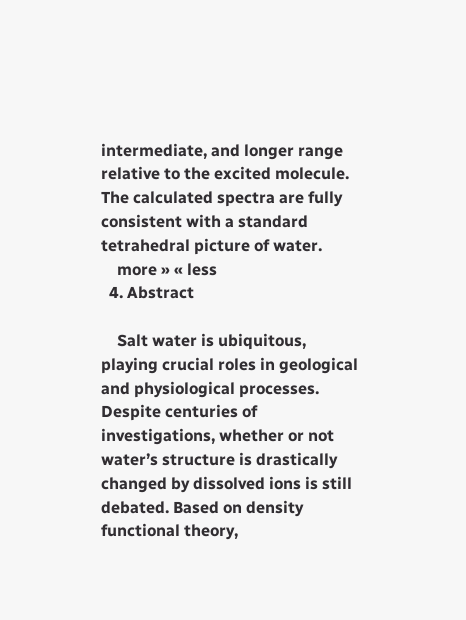intermediate, and longer range relative to the excited molecule. The calculated spectra are fully consistent with a standard tetrahedral picture of water.
    more » « less
  4. Abstract

    Salt water is ubiquitous, playing crucial roles in geological and physiological processes. Despite centuries of investigations, whether or not water’s structure is drastically changed by dissolved ions is still debated. Based on density functional theory,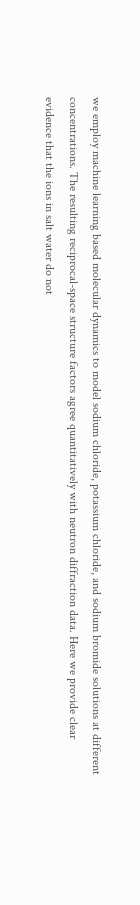we employ machine learning based molecular dynamics to model sodium chloride, potassium chloride, and sodium bromide solutions at different concentrations. The resulting reciprocal-space structure factors agree quantitatively with neutron diffraction data. Here we provide clear evidence that the ions in salt water do not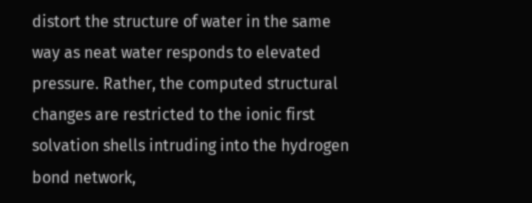distort the structure of water in the same way as neat water responds to elevated pressure. Rather, the computed structural changes are restricted to the ionic first solvation shells intruding into the hydrogen bond network,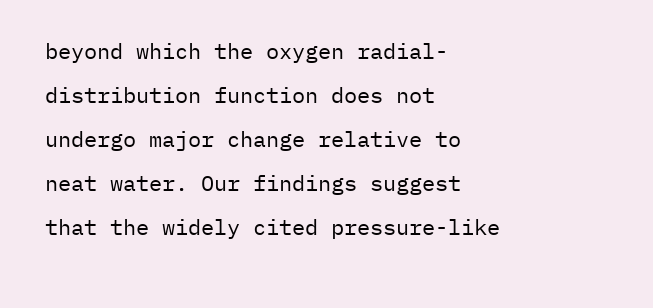beyond which the oxygen radial-distribution function does not undergo major change relative to neat water. Our findings suggest that the widely cited pressure-like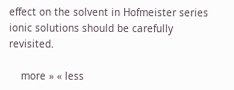effect on the solvent in Hofmeister series ionic solutions should be carefully revisited.

    more » « less